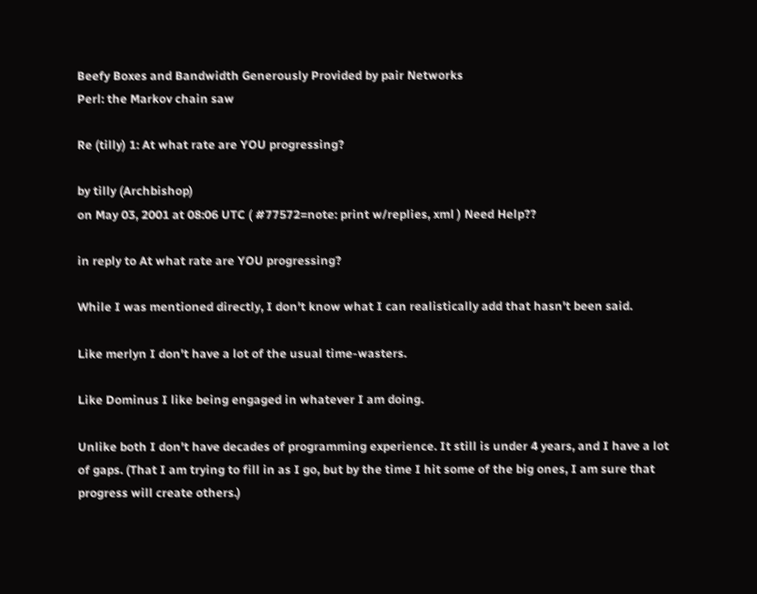Beefy Boxes and Bandwidth Generously Provided by pair Networks
Perl: the Markov chain saw

Re (tilly) 1: At what rate are YOU progressing?

by tilly (Archbishop)
on May 03, 2001 at 08:06 UTC ( #77572=note: print w/replies, xml ) Need Help??

in reply to At what rate are YOU progressing?

While I was mentioned directly, I don't know what I can realistically add that hasn't been said.

Like merlyn I don't have a lot of the usual time-wasters.

Like Dominus I like being engaged in whatever I am doing.

Unlike both I don't have decades of programming experience. It still is under 4 years, and I have a lot of gaps. (That I am trying to fill in as I go, but by the time I hit some of the big ones, I am sure that progress will create others.)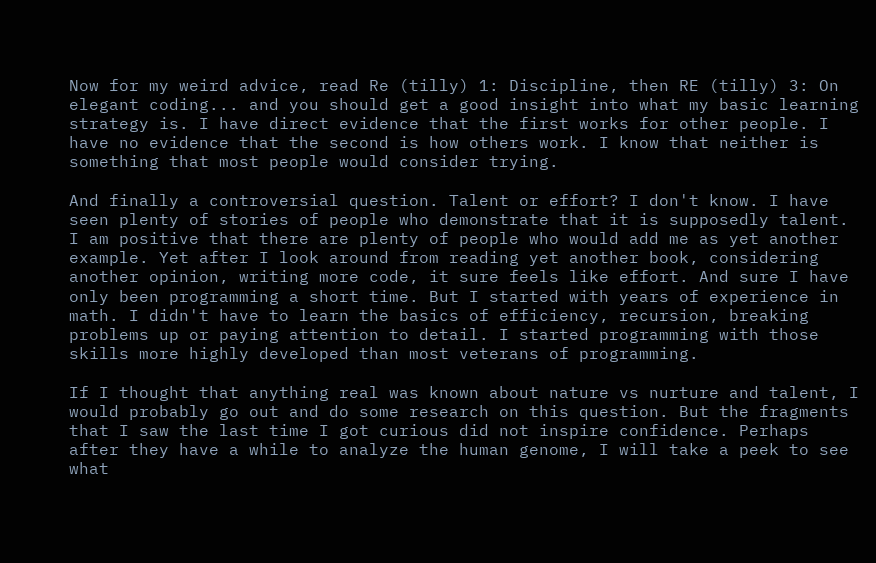Now for my weird advice, read Re (tilly) 1: Discipline, then RE (tilly) 3: On elegant coding... and you should get a good insight into what my basic learning strategy is. I have direct evidence that the first works for other people. I have no evidence that the second is how others work. I know that neither is something that most people would consider trying.

And finally a controversial question. Talent or effort? I don't know. I have seen plenty of stories of people who demonstrate that it is supposedly talent. I am positive that there are plenty of people who would add me as yet another example. Yet after I look around from reading yet another book, considering another opinion, writing more code, it sure feels like effort. And sure I have only been programming a short time. But I started with years of experience in math. I didn't have to learn the basics of efficiency, recursion, breaking problems up or paying attention to detail. I started programming with those skills more highly developed than most veterans of programming.

If I thought that anything real was known about nature vs nurture and talent, I would probably go out and do some research on this question. But the fragments that I saw the last time I got curious did not inspire confidence. Perhaps after they have a while to analyze the human genome, I will take a peek to see what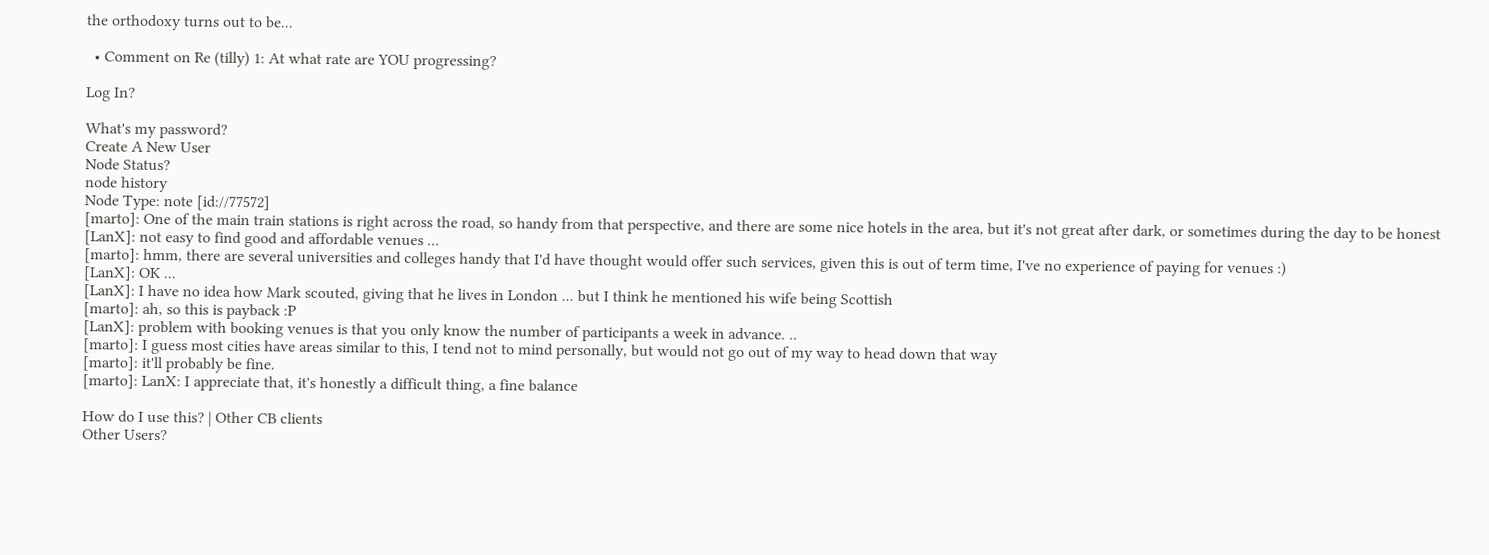the orthodoxy turns out to be...

  • Comment on Re (tilly) 1: At what rate are YOU progressing?

Log In?

What's my password?
Create A New User
Node Status?
node history
Node Type: note [id://77572]
[marto]: One of the main train stations is right across the road, so handy from that perspective, and there are some nice hotels in the area, but it's not great after dark, or sometimes during the day to be honest
[LanX]: not easy to find good and affordable venues ...
[marto]: hmm, there are several universities and colleges handy that I'd have thought would offer such services, given this is out of term time, I've no experience of paying for venues :)
[LanX]: OK ...
[LanX]: I have no idea how Mark scouted, giving that he lives in London ... but I think he mentioned his wife being Scottish
[marto]: ah, so this is payback :P
[LanX]: problem with booking venues is that you only know the number of participants a week in advance. ..
[marto]: I guess most cities have areas similar to this, I tend not to mind personally, but would not go out of my way to head down that way
[marto]: it'll probably be fine.
[marto]: LanX: I appreciate that, it's honestly a difficult thing, a fine balance

How do I use this? | Other CB clients
Other Users?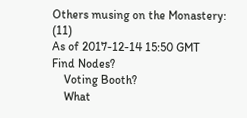Others musing on the Monastery: (11)
As of 2017-12-14 15:50 GMT
Find Nodes?
    Voting Booth?
    What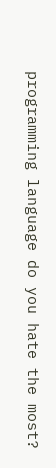programming language do you hate the most?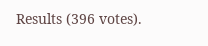Results (396 votes).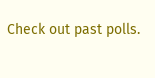Check out past polls.